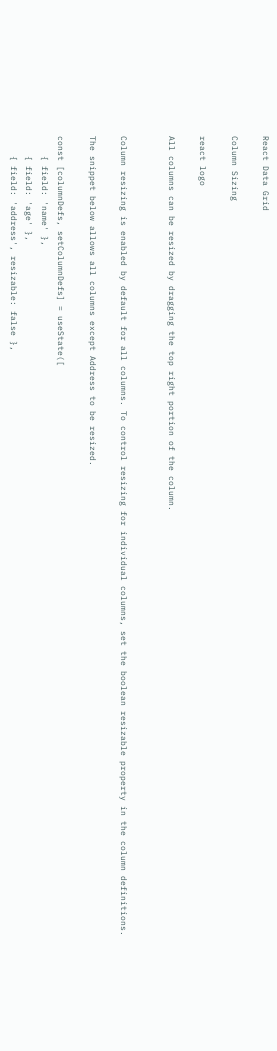React Data Grid

Column Sizing

react logo

All columns can be resized by dragging the top right portion of the column.


Column resizing is enabled by default for all columns. To control resizing for individual columns, set the boolean resizable property in the column definitions.

The snippet below allows all columns except Address to be resized.

const [columnDefs, setColumnDefs] = useState([
    { field: 'name' },
    { field: 'age' },
    { field: 'address', resizable: false },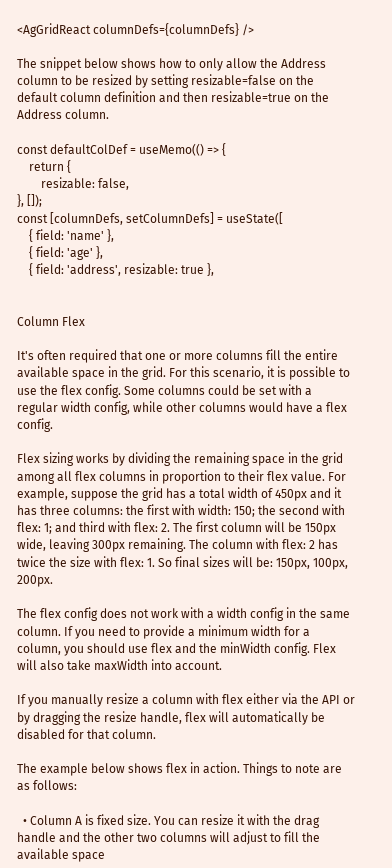<AgGridReact columnDefs={columnDefs} />

The snippet below shows how to only allow the Address column to be resized by setting resizable=false on the default column definition and then resizable=true on the Address column.

const defaultColDef = useMemo(() => {
    return {
        resizable: false,
}, []);
const [columnDefs, setColumnDefs] = useState([
    { field: 'name' },
    { field: 'age' },
    { field: 'address', resizable: true },


Column Flex

It's often required that one or more columns fill the entire available space in the grid. For this scenario, it is possible to use the flex config. Some columns could be set with a regular width config, while other columns would have a flex config.

Flex sizing works by dividing the remaining space in the grid among all flex columns in proportion to their flex value. For example, suppose the grid has a total width of 450px and it has three columns: the first with width: 150; the second with flex: 1; and third with flex: 2. The first column will be 150px wide, leaving 300px remaining. The column with flex: 2 has twice the size with flex: 1. So final sizes will be: 150px, 100px, 200px.

The flex config does not work with a width config in the same column. If you need to provide a minimum width for a column, you should use flex and the minWidth config. Flex will also take maxWidth into account.

If you manually resize a column with flex either via the API or by dragging the resize handle, flex will automatically be disabled for that column.

The example below shows flex in action. Things to note are as follows:

  • Column A is fixed size. You can resize it with the drag handle and the other two columns will adjust to fill the available space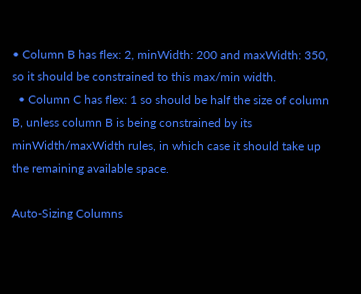• Column B has flex: 2, minWidth: 200 and maxWidth: 350, so it should be constrained to this max/min width.
  • Column C has flex: 1 so should be half the size of column B, unless column B is being constrained by its minWidth/maxWidth rules, in which case it should take up the remaining available space.

Auto-Sizing Columns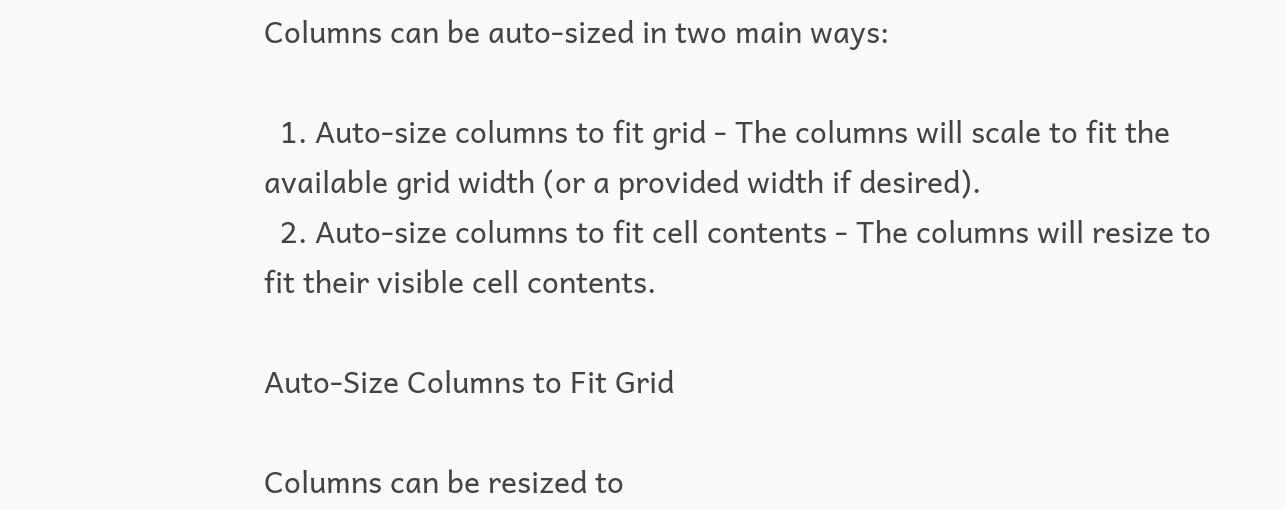Columns can be auto-sized in two main ways:

  1. Auto-size columns to fit grid - The columns will scale to fit the available grid width (or a provided width if desired).
  2. Auto-size columns to fit cell contents - The columns will resize to fit their visible cell contents.

Auto-Size Columns to Fit Grid

Columns can be resized to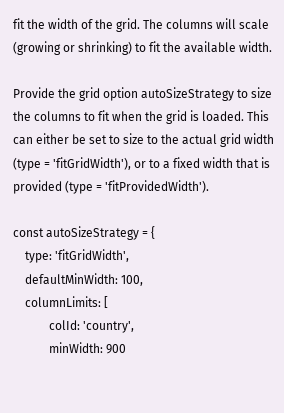fit the width of the grid. The columns will scale (growing or shrinking) to fit the available width.

Provide the grid option autoSizeStrategy to size the columns to fit when the grid is loaded. This can either be set to size to the actual grid width (type = 'fitGridWidth'), or to a fixed width that is provided (type = 'fitProvidedWidth').

const autoSizeStrategy = {
    type: 'fitGridWidth',
    defaultMinWidth: 100,
    columnLimits: [
            colId: 'country',
            minWidth: 900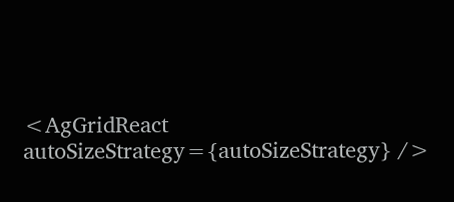<AgGridReact autoSizeStrategy={autoSizeStrategy} />